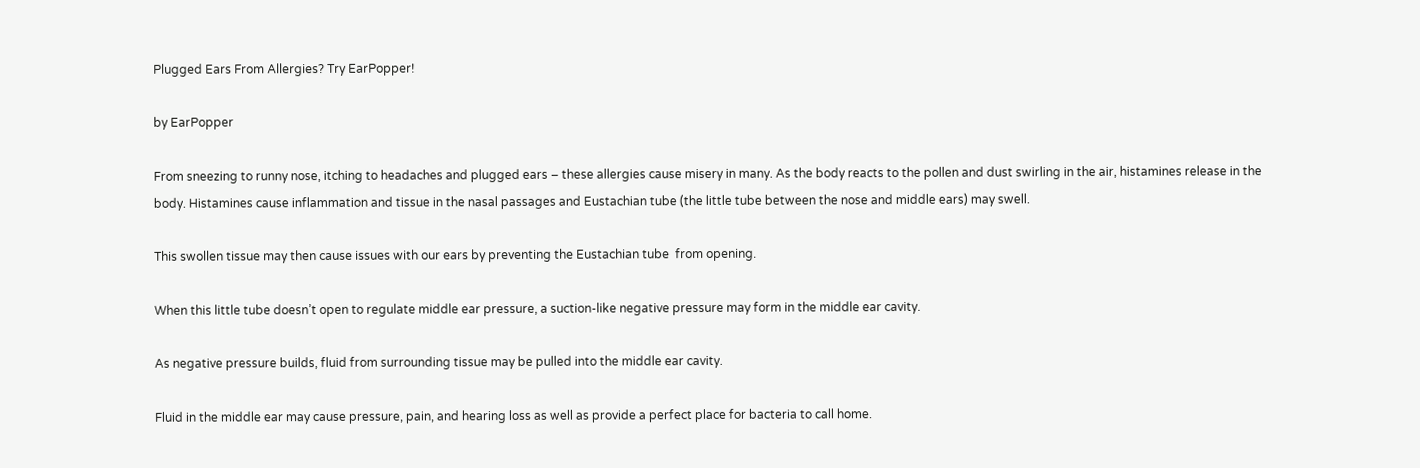Plugged Ears From Allergies? Try EarPopper!

by EarPopper

From sneezing to runny nose, itching to headaches and plugged ears – these allergies cause misery in many. As the body reacts to the pollen and dust swirling in the air, histamines release in the body. Histamines cause inflammation and tissue in the nasal passages and Eustachian tube (the little tube between the nose and middle ears) may swell.

This swollen tissue may then cause issues with our ears by preventing the Eustachian tube  from opening.

When this little tube doesn’t open to regulate middle ear pressure, a suction-like negative pressure may form in the middle ear cavity.

As negative pressure builds, fluid from surrounding tissue may be pulled into the middle ear cavity.

Fluid in the middle ear may cause pressure, pain, and hearing loss as well as provide a perfect place for bacteria to call home.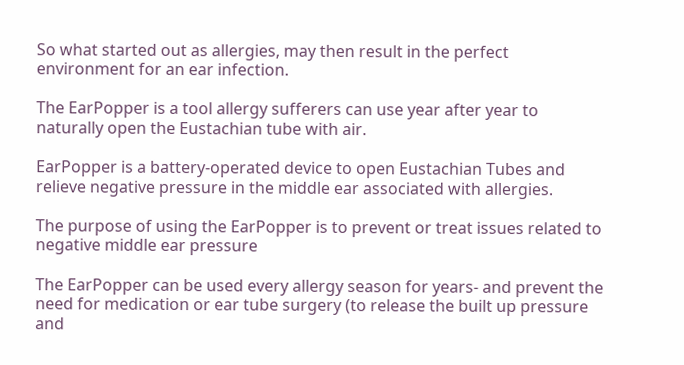So what started out as allergies, may then result in the perfect environment for an ear infection.

The EarPopper is a tool allergy sufferers can use year after year to naturally open the Eustachian tube with air.

EarPopper is a battery-operated device to open Eustachian Tubes and relieve negative pressure in the middle ear associated with allergies.

The purpose of using the EarPopper is to prevent or treat issues related to negative middle ear pressure

The EarPopper can be used every allergy season for years- and prevent the need for medication or ear tube surgery (to release the built up pressure and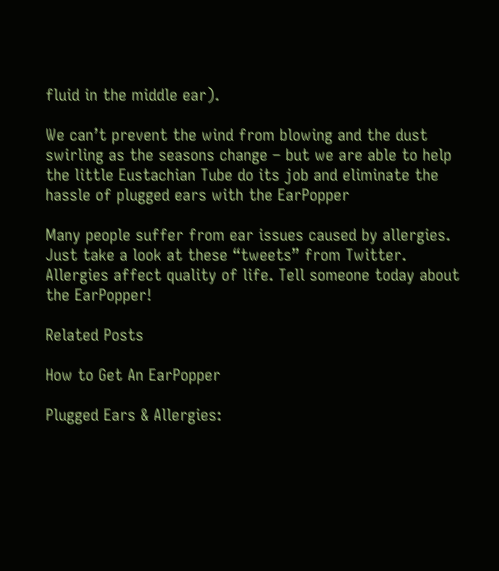fluid in the middle ear).

We can’t prevent the wind from blowing and the dust swirling as the seasons change – but we are able to help the little Eustachian Tube do its job and eliminate the hassle of plugged ears with the EarPopper

Many people suffer from ear issues caused by allergies. Just take a look at these “tweets” from Twitter. Allergies affect quality of life. Tell someone today about the EarPopper!

Related Posts

How to Get An EarPopper

Plugged Ears & Allergies: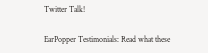Twitter Talk!

EarPopper Testimonials: Read what these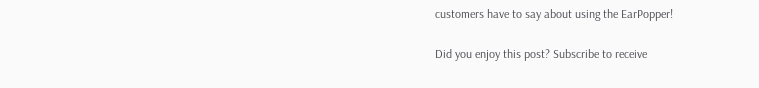customers have to say about using the EarPopper!

Did you enjoy this post? Subscribe to receive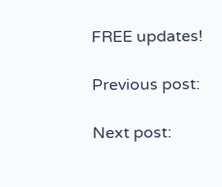FREE updates!

Previous post:

Next post: